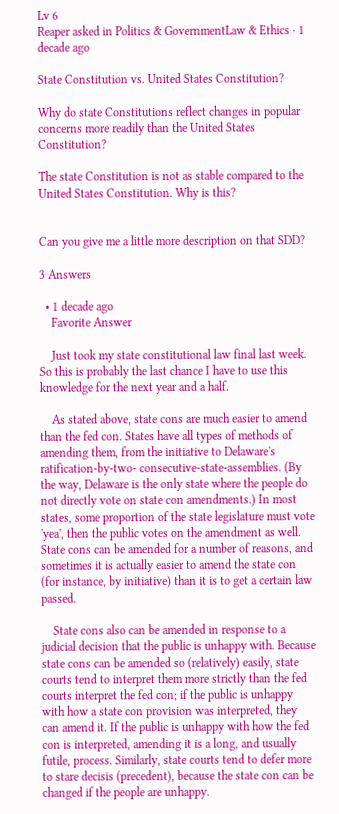Lv 6
Reaper asked in Politics & GovernmentLaw & Ethics · 1 decade ago

State Constitution vs. United States Constitution?

Why do state Constitutions reflect changes in popular concerns more readily than the United States Constitution?

The state Constitution is not as stable compared to the United States Constitution. Why is this?


Can you give me a little more description on that SDD?

3 Answers

  • 1 decade ago
    Favorite Answer

    Just took my state constitutional law final last week. So this is probably the last chance I have to use this knowledge for the next year and a half.

    As stated above, state cons are much easier to amend than the fed con. States have all types of methods of amending them, from the initiative to Delaware's ratification-by-two- consecutive-state-assemblies. (By the way, Delaware is the only state where the people do not directly vote on state con amendments.) In most states, some proportion of the state legislature must vote 'yea', then the public votes on the amendment as well. State cons can be amended for a number of reasons, and sometimes it is actually easier to amend the state con (for instance, by initiative) than it is to get a certain law passed.

    State cons also can be amended in response to a judicial decision that the public is unhappy with. Because state cons can be amended so (relatively) easily, state courts tend to interpret them more strictly than the fed courts interpret the fed con; if the public is unhappy with how a state con provision was interpreted, they can amend it. If the public is unhappy with how the fed con is interpreted, amending it is a long, and usually futile, process. Similarly, state courts tend to defer more to stare decisis (precedent), because the state con can be changed if the people are unhappy.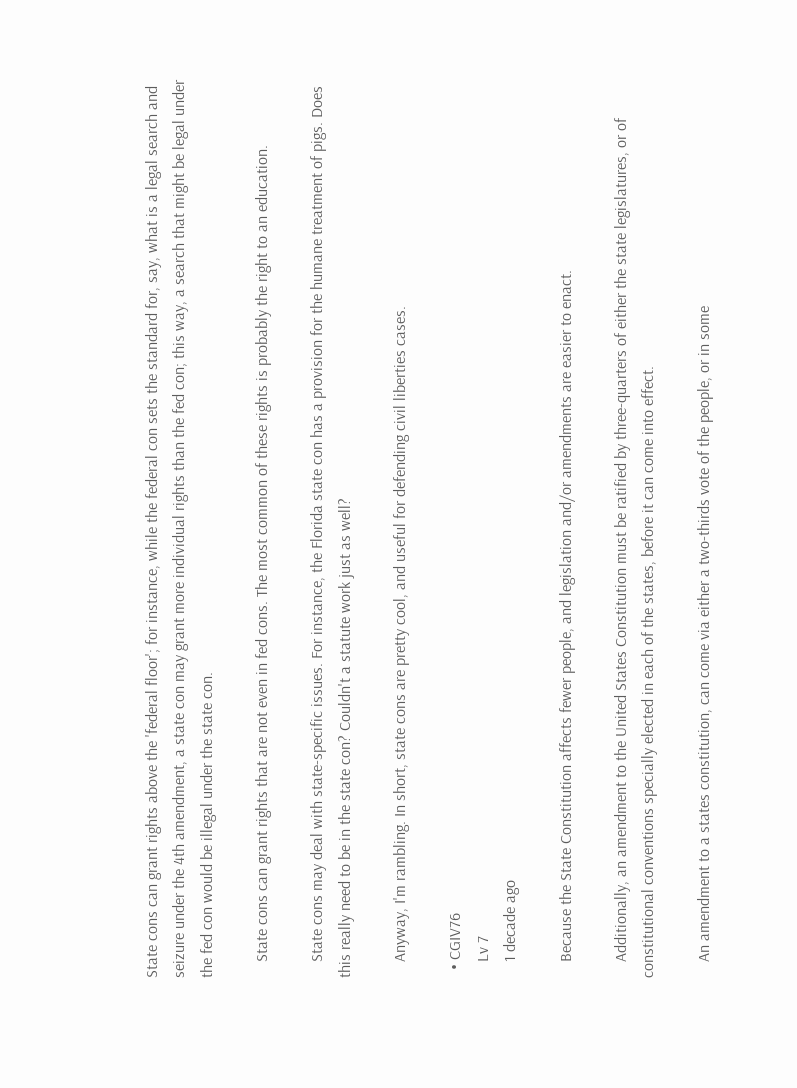State cons can grant rights above the 'federal floor'; for instance, while the federal con sets the standard for, say, what is a legal search and seizure under the 4th amendment, a state con may grant more individual rights than the fed con; this way, a search that might be legal under the fed con would be illegal under the state con.

    State cons can grant rights that are not even in fed cons. The most common of these rights is probably the right to an education.

    State cons may deal with state-specific issues. For instance, the Florida state con has a provision for the humane treatment of pigs. Does this really need to be in the state con? Couldn't a statute work just as well?

    Anyway, I'm rambling. In short, state cons are pretty cool, and useful for defending civil liberties cases.

  • CGIV76
    Lv 7
    1 decade ago

    Because the State Constitution affects fewer people, and legislation and/or amendments are easier to enact.

    Additionally, an amendment to the United States Constitution must be ratified by three-quarters of either the state legislatures, or of constitutional conventions specially elected in each of the states, before it can come into effect.

    An amendment to a states constitution, can come via either a two-thirds vote of the people, or in some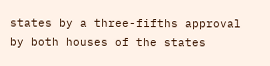states by a three-fifths approval by both houses of the states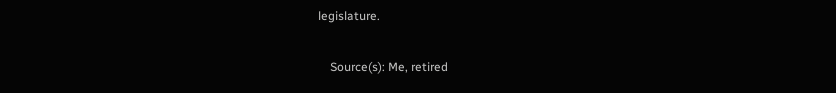legislature.

    Source(s): Me, retired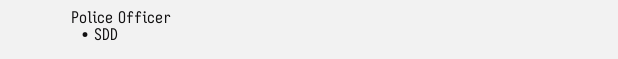Police Officer
  • SDD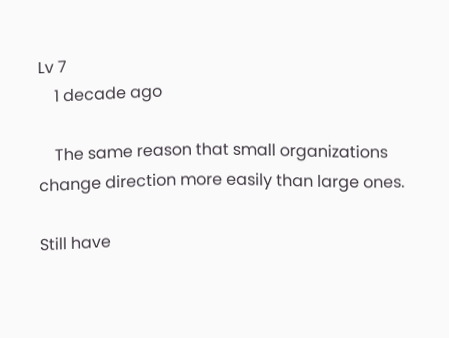Lv 7
    1 decade ago

    The same reason that small organizations change direction more easily than large ones.

Still have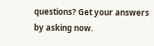questions? Get your answers by asking now.